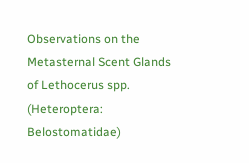Observations on the Metasternal Scent Glands of Lethocerus spp. (Heteroptera: Belostomatidae)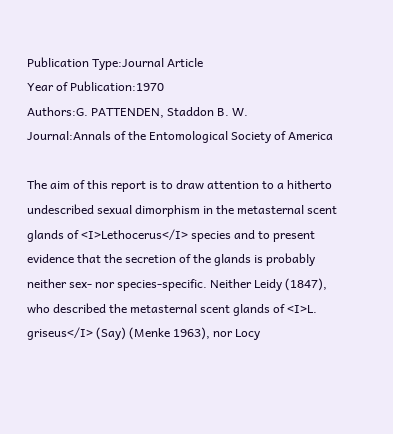Publication Type:Journal Article
Year of Publication:1970
Authors:G. PATTENDEN, Staddon B. W.
Journal:Annals of the Entomological Society of America

The aim of this report is to draw attention to a hitherto undescribed sexual dimorphism in the metasternal scent glands of <I>Lethocerus</I> species and to present evidence that the secretion of the glands is probably neither sex- nor species-specific. Neither Leidy (1847), who described the metasternal scent glands of <I>L. griseus</I> (Say) (Menke 1963), nor Locy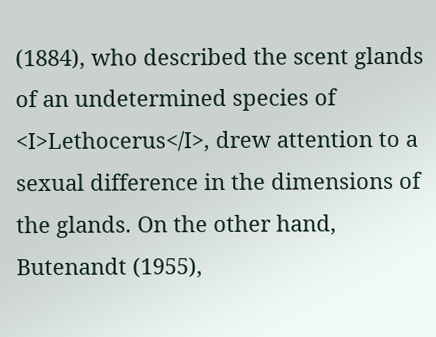(1884), who described the scent glands of an undetermined species of <I>Lethocerus</I>, drew attention to a sexual difference in the dimensions of the glands. On the other hand, Butenandt (1955),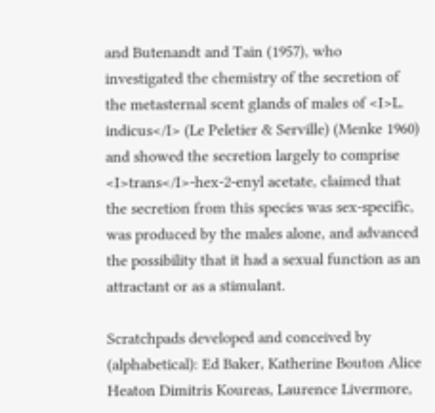and Butenandt and Tain (1957), who investigated the chemistry of the secretion of the metasternal scent glands of males of <I>L. indicus</I> (Le Peletier & Serville) (Menke 1960) and showed the secretion largely to comprise <I>trans</I>-hex-2-enyl acetate, claimed that the secretion from this species was sex-specific, was produced by the males alone, and advanced the possibility that it had a sexual function as an attractant or as a stimulant.

Scratchpads developed and conceived by (alphabetical): Ed Baker, Katherine Bouton Alice Heaton Dimitris Koureas, Laurence Livermore,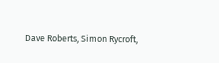Dave Roberts, Simon Rycroft,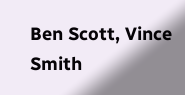Ben Scott, Vince Smith